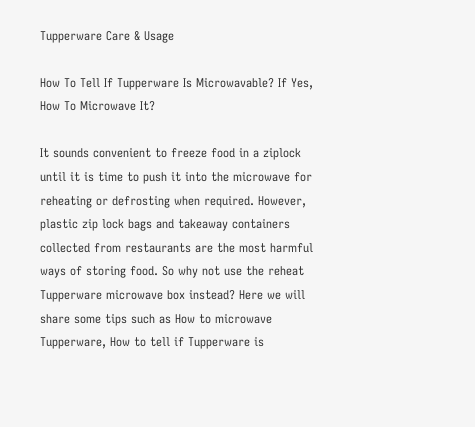Tupperware Care & Usage

How To Tell If Tupperware Is Microwavable? If Yes, How To Microwave It?

It sounds convenient to freeze food in a ziplock until it is time to push it into the microwave for reheating or defrosting when required. However, plastic zip lock bags and takeaway containers collected from restaurants are the most harmful ways of storing food. So why not use the reheat Tupperware microwave box instead? Here we will share some tips such as How to microwave Tupperware, How to tell if Tupperware is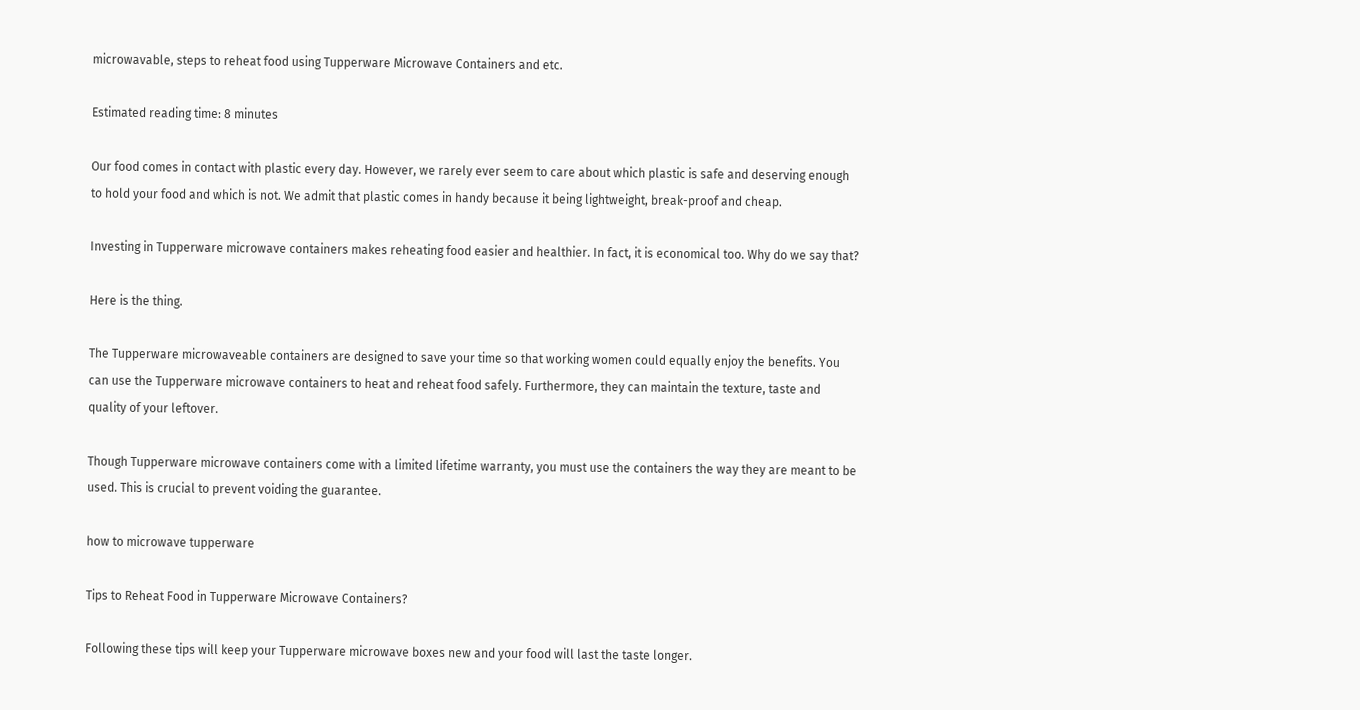microwavable, steps to reheat food using Tupperware Microwave Containers and etc.

Estimated reading time: 8 minutes

Our food comes in contact with plastic every day. However, we rarely ever seem to care about which plastic is safe and deserving enough to hold your food and which is not. We admit that plastic comes in handy because it being lightweight, break-proof and cheap.

Investing in Tupperware microwave containers makes reheating food easier and healthier. In fact, it is economical too. Why do we say that?

Here is the thing.

The Tupperware microwaveable containers are designed to save your time so that working women could equally enjoy the benefits. You can use the Tupperware microwave containers to heat and reheat food safely. Furthermore, they can maintain the texture, taste and quality of your leftover.

Though Tupperware microwave containers come with a limited lifetime warranty, you must use the containers the way they are meant to be used. This is crucial to prevent voiding the guarantee.

how to microwave tupperware

Tips to Reheat Food in Tupperware Microwave Containers?

Following these tips will keep your Tupperware microwave boxes new and your food will last the taste longer.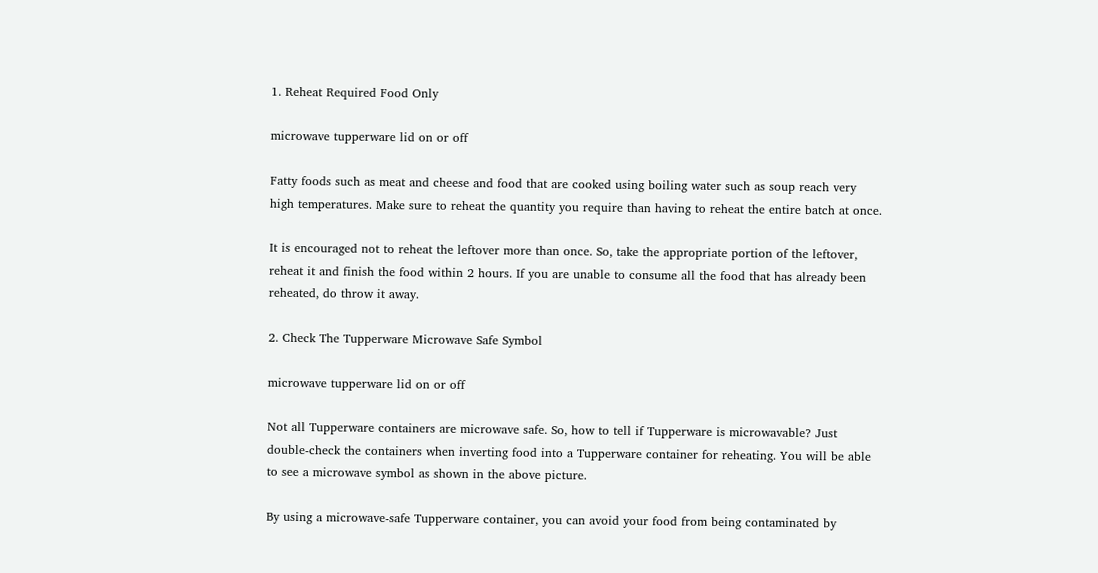1. Reheat Required Food Only

microwave tupperware lid on or off

Fatty foods such as meat and cheese and food that are cooked using boiling water such as soup reach very high temperatures. Make sure to reheat the quantity you require than having to reheat the entire batch at once.

It is encouraged not to reheat the leftover more than once. So, take the appropriate portion of the leftover, reheat it and finish the food within 2 hours. If you are unable to consume all the food that has already been reheated, do throw it away.

2. Check The Tupperware Microwave Safe Symbol

microwave tupperware lid on or off

Not all Tupperware containers are microwave safe. So, how to tell if Tupperware is microwavable? Just double-check the containers when inverting food into a Tupperware container for reheating. You will be able to see a microwave symbol as shown in the above picture.

By using a microwave-safe Tupperware container, you can avoid your food from being contaminated by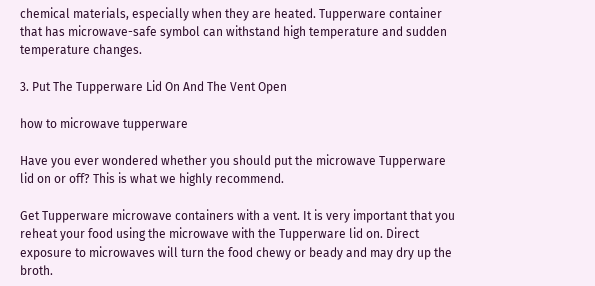chemical materials, especially when they are heated. Tupperware container that has microwave-safe symbol can withstand high temperature and sudden temperature changes.

3. Put The Tupperware Lid On And The Vent Open

how to microwave tupperware

Have you ever wondered whether you should put the microwave Tupperware lid on or off? This is what we highly recommend.

Get Tupperware microwave containers with a vent. It is very important that you reheat your food using the microwave with the Tupperware lid on. Direct exposure to microwaves will turn the food chewy or beady and may dry up the broth.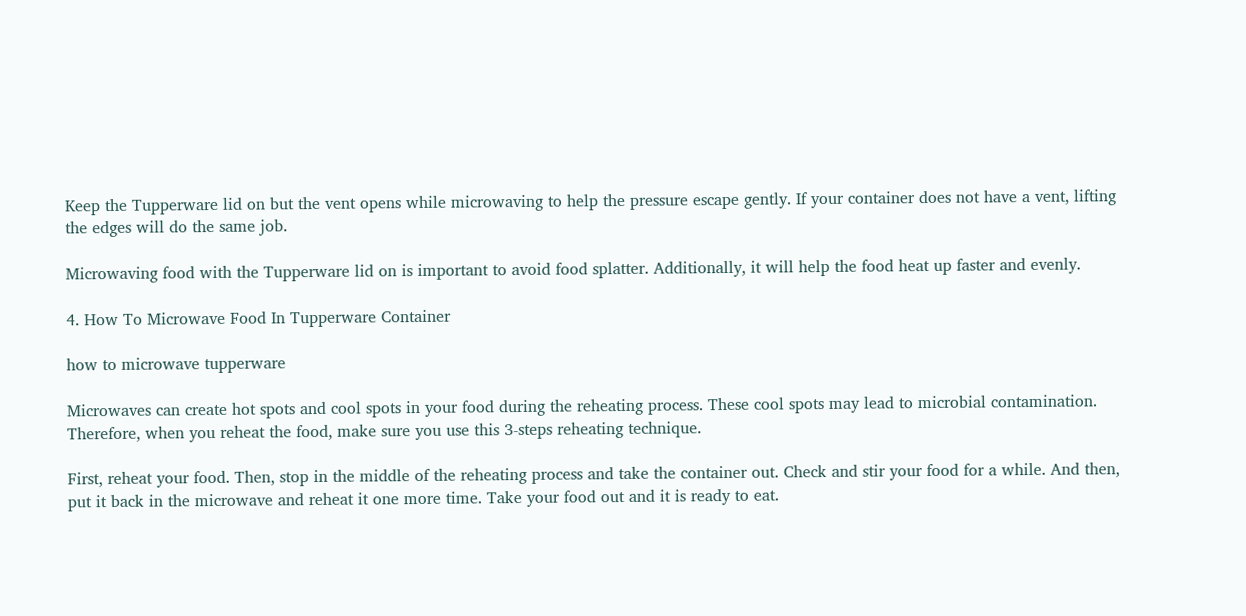Keep the Tupperware lid on but the vent opens while microwaving to help the pressure escape gently. If your container does not have a vent, lifting the edges will do the same job.

Microwaving food with the Tupperware lid on is important to avoid food splatter. Additionally, it will help the food heat up faster and evenly.

4. How To Microwave Food In Tupperware Container

how to microwave tupperware

Microwaves can create hot spots and cool spots in your food during the reheating process. These cool spots may lead to microbial contamination. Therefore, when you reheat the food, make sure you use this 3-steps reheating technique.

First, reheat your food. Then, stop in the middle of the reheating process and take the container out. Check and stir your food for a while. And then, put it back in the microwave and reheat it one more time. Take your food out and it is ready to eat.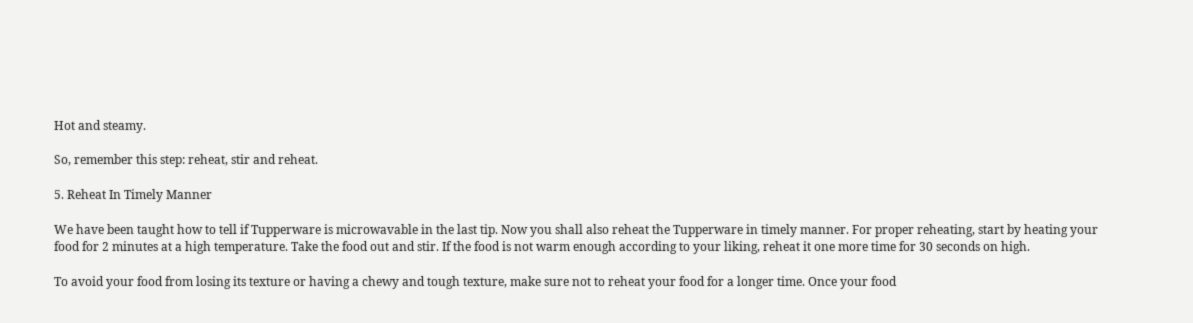Hot and steamy.

So, remember this step: reheat, stir and reheat.

5. Reheat In Timely Manner

We have been taught how to tell if Tupperware is microwavable in the last tip. Now you shall also reheat the Tupperware in timely manner. For proper reheating, start by heating your food for 2 minutes at a high temperature. Take the food out and stir. If the food is not warm enough according to your liking, reheat it one more time for 30 seconds on high.

To avoid your food from losing its texture or having a chewy and tough texture, make sure not to reheat your food for a longer time. Once your food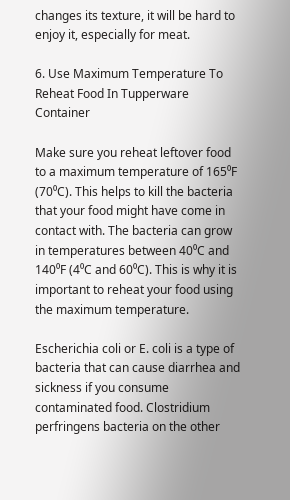changes its texture, it will be hard to enjoy it, especially for meat.

6. Use Maximum Temperature To Reheat Food In Tupperware Container

Make sure you reheat leftover food to a maximum temperature of 165⁰F (70⁰C). This helps to kill the bacteria that your food might have come in contact with. The bacteria can grow in temperatures between 40⁰C and 140⁰F (4⁰C and 60⁰C). This is why it is important to reheat your food using the maximum temperature.

Escherichia coli or E. coli is a type of bacteria that can cause diarrhea and sickness if you consume contaminated food. Clostridium perfringens bacteria on the other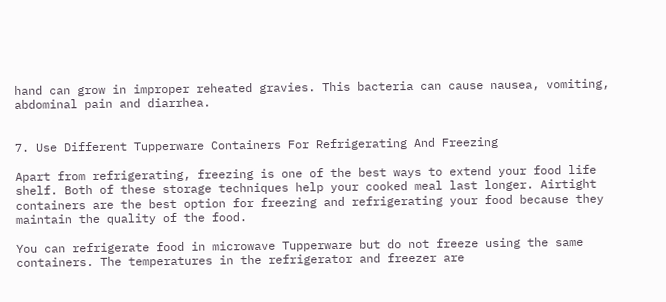hand can grow in improper reheated gravies. This bacteria can cause nausea, vomiting, abdominal pain and diarrhea.


7. Use Different Tupperware Containers For Refrigerating And Freezing

Apart from refrigerating, freezing is one of the best ways to extend your food life shelf. Both of these storage techniques help your cooked meal last longer. Airtight containers are the best option for freezing and refrigerating your food because they maintain the quality of the food.

You can refrigerate food in microwave Tupperware but do not freeze using the same containers. The temperatures in the refrigerator and freezer are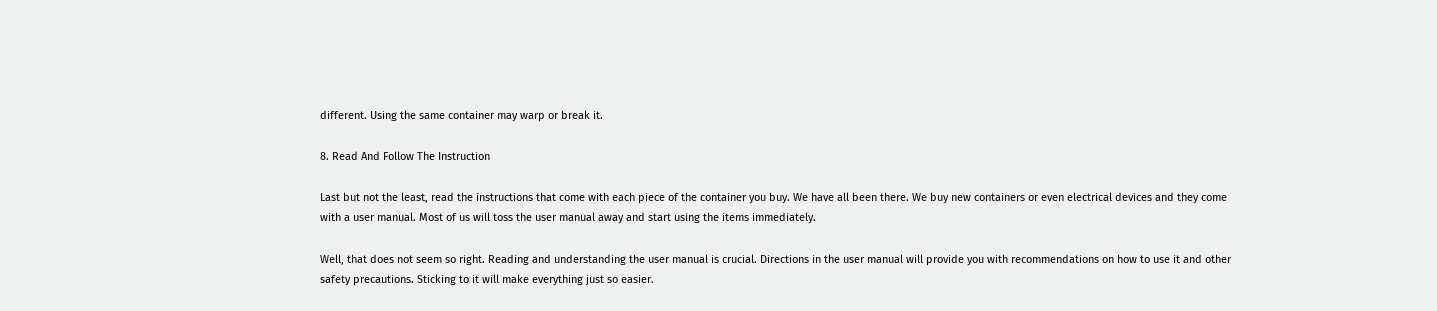different. Using the same container may warp or break it.

8. Read And Follow The Instruction

Last but not the least, read the instructions that come with each piece of the container you buy. We have all been there. We buy new containers or even electrical devices and they come with a user manual. Most of us will toss the user manual away and start using the items immediately.

Well, that does not seem so right. Reading and understanding the user manual is crucial. Directions in the user manual will provide you with recommendations on how to use it and other safety precautions. Sticking to it will make everything just so easier.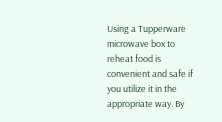Using a Tupperware microwave box to reheat food is convenient and safe if you utilize it in the appropriate way. By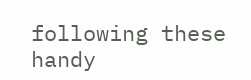following these handy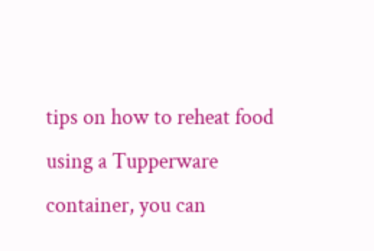tips on how to reheat food using a Tupperware container, you can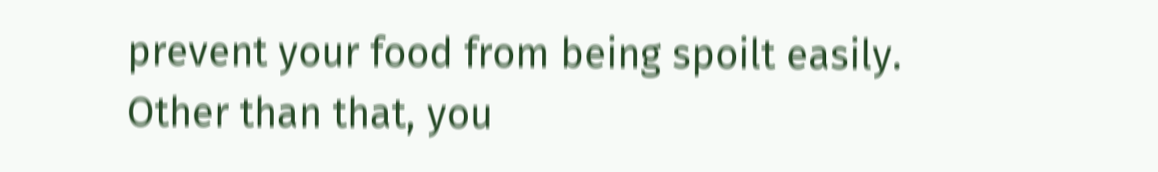prevent your food from being spoilt easily. Other than that, you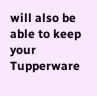will also be able to keep your Tupperware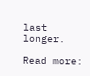last longer.

Read more: